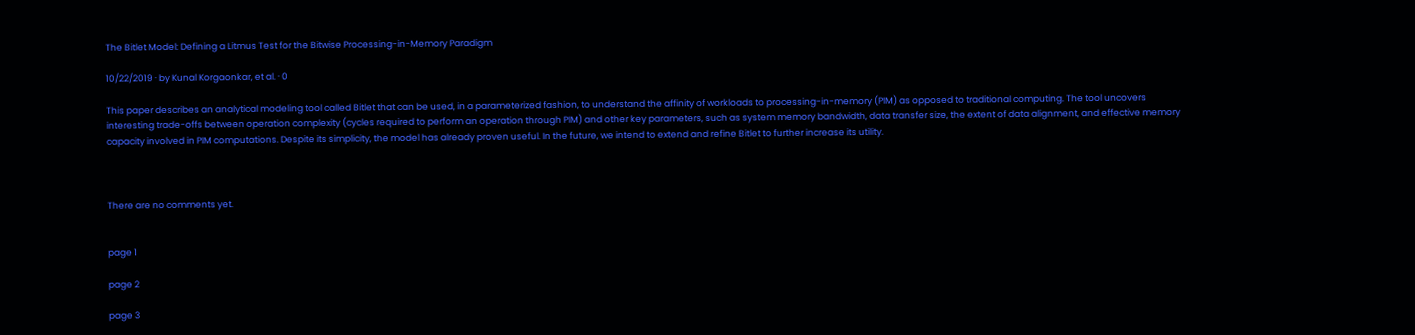The Bitlet Model: Defining a Litmus Test for the Bitwise Processing-in-Memory Paradigm

10/22/2019 ∙ by Kunal Korgaonkar, et al. ∙ 0

This paper describes an analytical modeling tool called Bitlet that can be used, in a parameterized fashion, to understand the affinity of workloads to processing-in-memory (PIM) as opposed to traditional computing. The tool uncovers interesting trade-offs between operation complexity (cycles required to perform an operation through PIM) and other key parameters, such as system memory bandwidth, data transfer size, the extent of data alignment, and effective memory capacity involved in PIM computations. Despite its simplicity, the model has already proven useful. In the future, we intend to extend and refine Bitlet to further increase its utility.



There are no comments yet.


page 1

page 2

page 3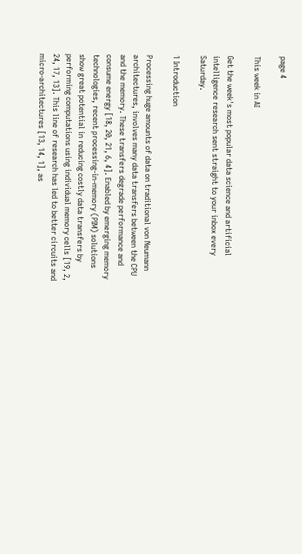page 4

This week in AI

Get the week's most popular data science and artificial intelligence research sent straight to your inbox every Saturday.

1 Introduction

Processing huge amounts of data on traditional von Neumann architectures, involves many data transfers between the CPU and the memory. These transfers degrade performance and consume energy [18, 20, 21, 6, 4]. Enabled by emerging memory technologies, recent processing-in-memory (PIM) solutions show great potential in reducing costly data transfers by performing computations using individual memory cells [19, 2, 24, 17, 13]. This line of research has led to better circuits and micro-architectures [13, 14, 1], as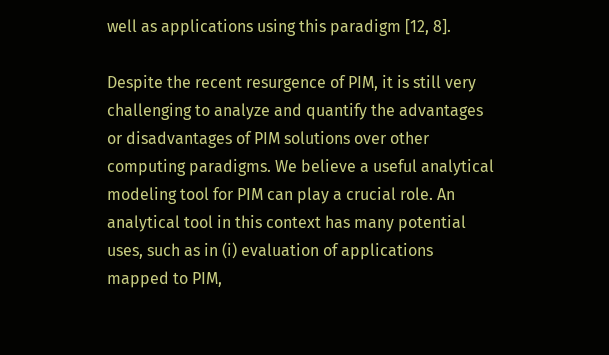well as applications using this paradigm [12, 8].

Despite the recent resurgence of PIM, it is still very challenging to analyze and quantify the advantages or disadvantages of PIM solutions over other computing paradigms. We believe a useful analytical modeling tool for PIM can play a crucial role. An analytical tool in this context has many potential uses, such as in (i) evaluation of applications mapped to PIM,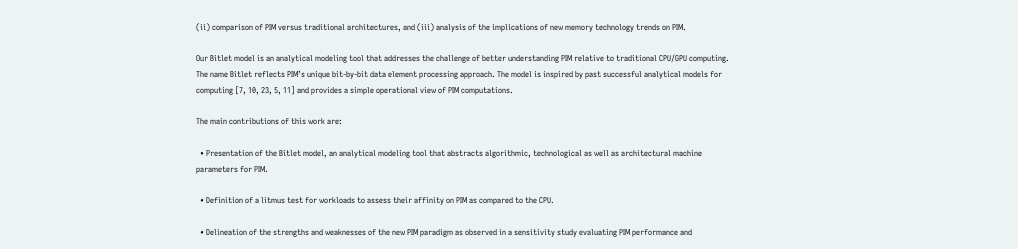(ii) comparison of PIM versus traditional architectures, and (iii) analysis of the implications of new memory technology trends on PIM.

Our Bitlet model is an analytical modeling tool that addresses the challenge of better understanding PIM relative to traditional CPU/GPU computing. The name Bitlet reflects PIM’s unique bit-by-bit data element processing approach. The model is inspired by past successful analytical models for computing [7, 10, 23, 5, 11] and provides a simple operational view of PIM computations.

The main contributions of this work are:

  • Presentation of the Bitlet model, an analytical modeling tool that abstracts algorithmic, technological as well as architectural machine parameters for PIM.

  • Definition of a litmus test for workloads to assess their affinity on PIM as compared to the CPU.

  • Delineation of the strengths and weaknesses of the new PIM paradigm as observed in a sensitivity study evaluating PIM performance and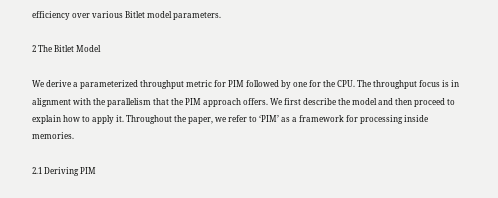efficiency over various Bitlet model parameters.

2 The Bitlet Model

We derive a parameterized throughput metric for PIM followed by one for the CPU. The throughput focus is in alignment with the parallelism that the PIM approach offers. We first describe the model and then proceed to explain how to apply it. Throughout the paper, we refer to ‘PIM’ as a framework for processing inside memories.

2.1 Deriving PIM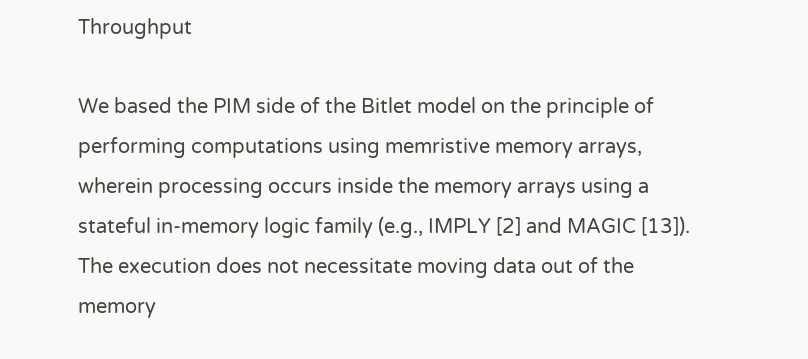Throughput

We based the PIM side of the Bitlet model on the principle of performing computations using memristive memory arrays, wherein processing occurs inside the memory arrays using a stateful in-memory logic family (e.g., IMPLY [2] and MAGIC [13]). The execution does not necessitate moving data out of the memory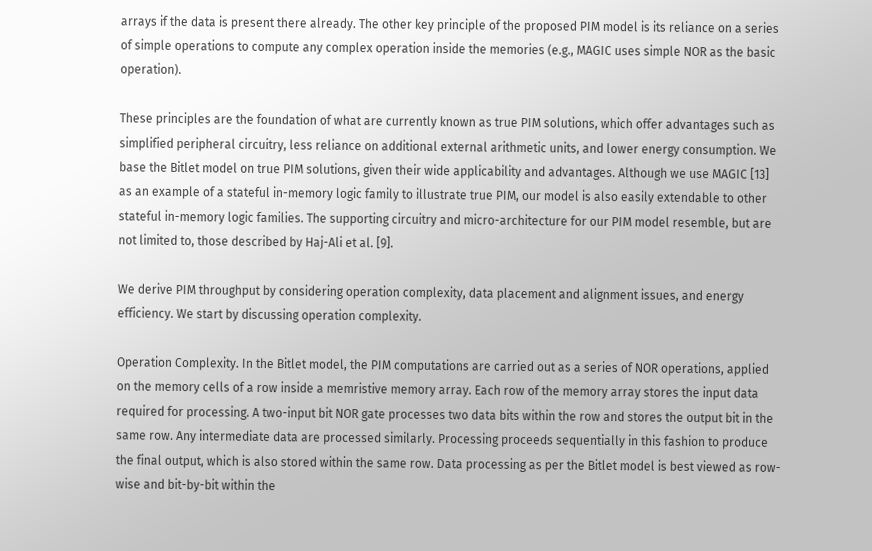arrays if the data is present there already. The other key principle of the proposed PIM model is its reliance on a series of simple operations to compute any complex operation inside the memories (e.g., MAGIC uses simple NOR as the basic operation).

These principles are the foundation of what are currently known as true PIM solutions, which offer advantages such as simplified peripheral circuitry, less reliance on additional external arithmetic units, and lower energy consumption. We base the Bitlet model on true PIM solutions, given their wide applicability and advantages. Although we use MAGIC [13] as an example of a stateful in-memory logic family to illustrate true PIM, our model is also easily extendable to other stateful in-memory logic families. The supporting circuitry and micro-architecture for our PIM model resemble, but are not limited to, those described by Haj-Ali et al. [9].

We derive PIM throughput by considering operation complexity, data placement and alignment issues, and energy efficiency. We start by discussing operation complexity.

Operation Complexity. In the Bitlet model, the PIM computations are carried out as a series of NOR operations, applied on the memory cells of a row inside a memristive memory array. Each row of the memory array stores the input data required for processing. A two-input bit NOR gate processes two data bits within the row and stores the output bit in the same row. Any intermediate data are processed similarly. Processing proceeds sequentially in this fashion to produce the final output, which is also stored within the same row. Data processing as per the Bitlet model is best viewed as row-wise and bit-by-bit within the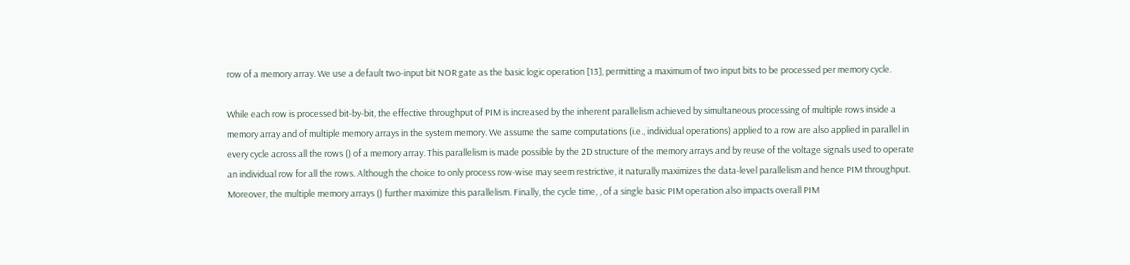row of a memory array. We use a default two-input bit NOR gate as the basic logic operation [13], permitting a maximum of two input bits to be processed per memory cycle.

While each row is processed bit-by-bit, the effective throughput of PIM is increased by the inherent parallelism achieved by simultaneous processing of multiple rows inside a memory array and of multiple memory arrays in the system memory. We assume the same computations (i.e., individual operations) applied to a row are also applied in parallel in every cycle across all the rows () of a memory array. This parallelism is made possible by the 2D structure of the memory arrays and by reuse of the voltage signals used to operate an individual row for all the rows. Although the choice to only process row-wise may seem restrictive, it naturally maximizes the data-level parallelism and hence PIM throughput. Moreover, the multiple memory arrays () further maximize this parallelism. Finally, the cycle time, , of a single basic PIM operation also impacts overall PIM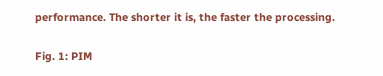performance. The shorter it is, the faster the processing.

Fig. 1: PIM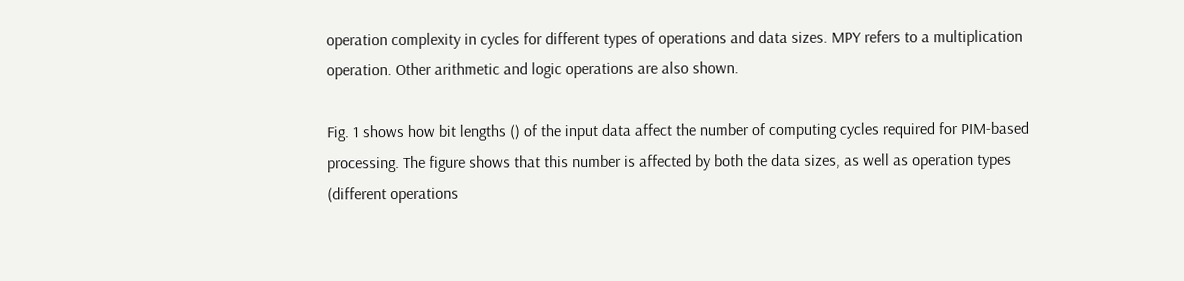operation complexity in cycles for different types of operations and data sizes. MPY refers to a multiplication operation. Other arithmetic and logic operations are also shown.

Fig. 1 shows how bit lengths () of the input data affect the number of computing cycles required for PIM-based processing. The figure shows that this number is affected by both the data sizes, as well as operation types (different operations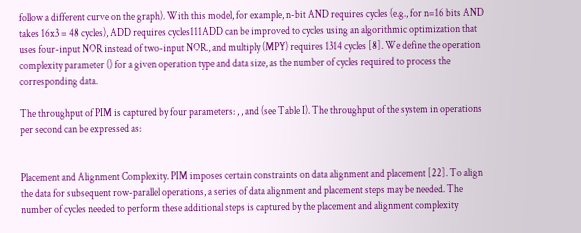follow a different curve on the graph). With this model, for example, n-bit AND requires cycles (e.g., for n=16 bits AND takes 16x3 = 48 cycles), ADD requires cycles111ADD can be improved to cycles using an algorithmic optimization that uses four-input NOR instead of two-input NOR., and multiply (MPY) requires 1314 cycles [8]. We define the operation complexity parameter () for a given operation type and data size, as the number of cycles required to process the corresponding data.

The throughput of PIM is captured by four parameters: , , and (see Table I). The throughput of the system in operations per second can be expressed as:


Placement and Alignment Complexity. PIM imposes certain constraints on data alignment and placement [22]. To align the data for subsequent row-parallel operations, a series of data alignment and placement steps may be needed. The number of cycles needed to perform these additional steps is captured by the placement and alignment complexity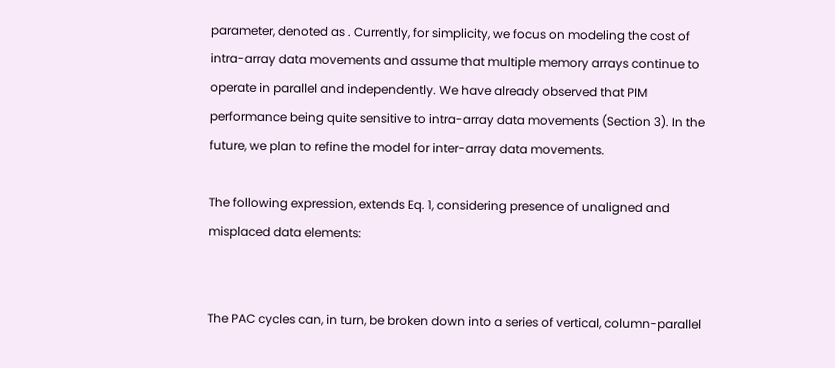parameter, denoted as . Currently, for simplicity, we focus on modeling the cost of intra-array data movements and assume that multiple memory arrays continue to operate in parallel and independently. We have already observed that PIM performance being quite sensitive to intra-array data movements (Section 3). In the future, we plan to refine the model for inter-array data movements.

The following expression, extends Eq. 1, considering presence of unaligned and misplaced data elements:


The PAC cycles can, in turn, be broken down into a series of vertical, column-parallel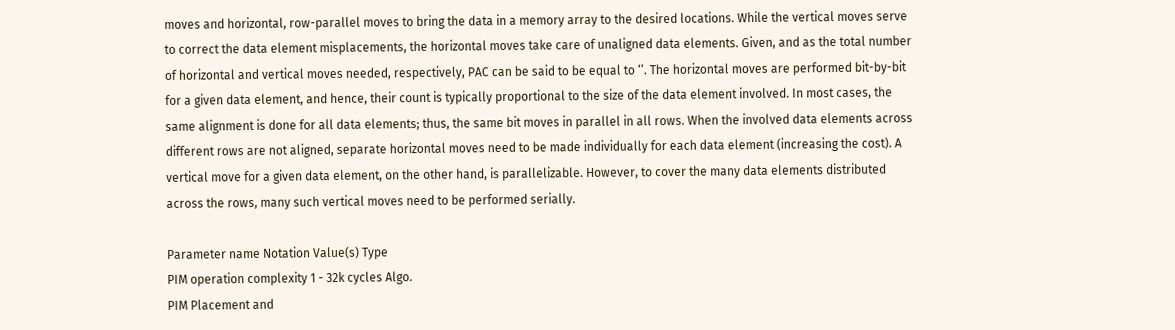moves and horizontal, row-parallel moves to bring the data in a memory array to the desired locations. While the vertical moves serve to correct the data element misplacements, the horizontal moves take care of unaligned data elements. Given, and as the total number of horizontal and vertical moves needed, respectively, PAC can be said to be equal to ‘’. The horizontal moves are performed bit-by-bit for a given data element, and hence, their count is typically proportional to the size of the data element involved. In most cases, the same alignment is done for all data elements; thus, the same bit moves in parallel in all rows. When the involved data elements across different rows are not aligned, separate horizontal moves need to be made individually for each data element (increasing the cost). A vertical move for a given data element, on the other hand, is parallelizable. However, to cover the many data elements distributed across the rows, many such vertical moves need to be performed serially.

Parameter name Notation Value(s) Type
PIM operation complexity 1 - 32k cycles Algo.
PIM Placement and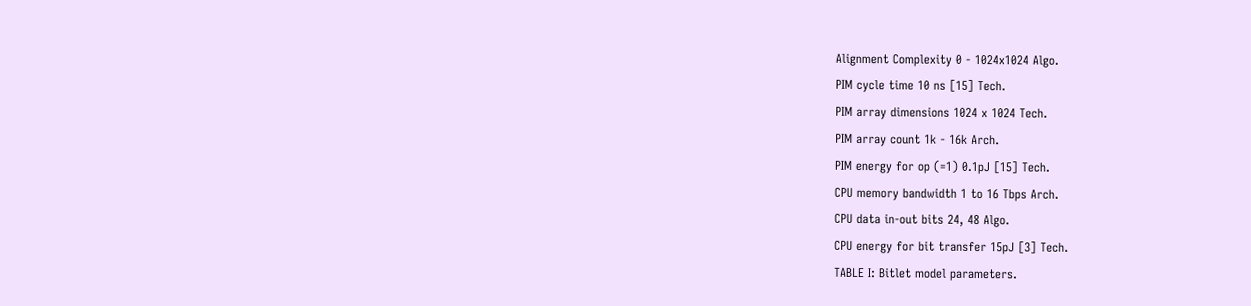Alignment Complexity 0 - 1024x1024 Algo.
PIM cycle time 10 ns [15] Tech.
PIM array dimensions 1024 x 1024 Tech.
PIM array count 1k - 16k Arch.
PIM energy for op (=1) 0.1pJ [15] Tech.
CPU memory bandwidth 1 to 16 Tbps Arch.
CPU data in-out bits 24, 48 Algo.
CPU energy for bit transfer 15pJ [3] Tech.
TABLE I: Bitlet model parameters.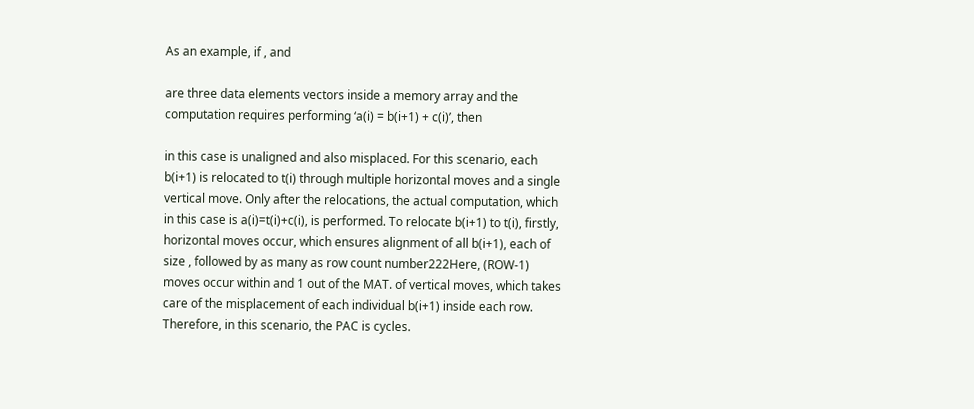As an example, if , and

are three data elements vectors inside a memory array and the computation requires performing ‘a(i) = b(i+1) + c(i)’, then

in this case is unaligned and also misplaced. For this scenario, each b(i+1) is relocated to t(i) through multiple horizontal moves and a single vertical move. Only after the relocations, the actual computation, which in this case is a(i)=t(i)+c(i), is performed. To relocate b(i+1) to t(i), firstly, horizontal moves occur, which ensures alignment of all b(i+1), each of size , followed by as many as row count number222Here, (ROW-1) moves occur within and 1 out of the MAT. of vertical moves, which takes care of the misplacement of each individual b(i+1) inside each row. Therefore, in this scenario, the PAC is cycles.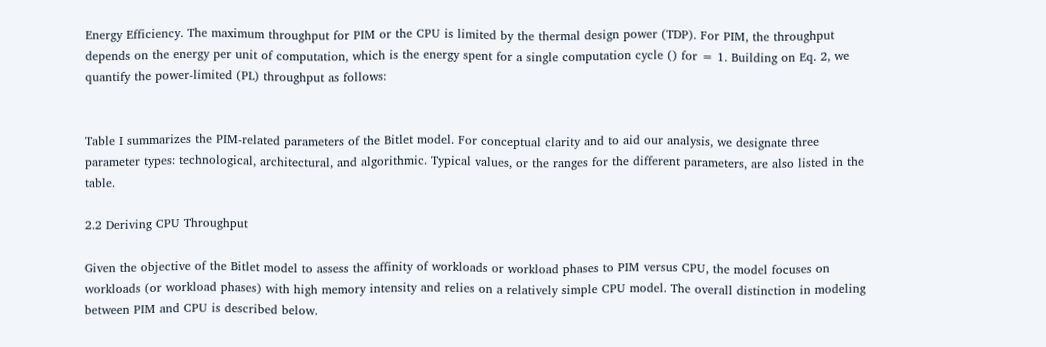Energy Efficiency. The maximum throughput for PIM or the CPU is limited by the thermal design power (TDP). For PIM, the throughput depends on the energy per unit of computation, which is the energy spent for a single computation cycle () for = 1. Building on Eq. 2, we quantify the power-limited (PL) throughput as follows:


Table I summarizes the PIM-related parameters of the Bitlet model. For conceptual clarity and to aid our analysis, we designate three parameter types: technological, architectural, and algorithmic. Typical values, or the ranges for the different parameters, are also listed in the table.

2.2 Deriving CPU Throughput

Given the objective of the Bitlet model to assess the affinity of workloads or workload phases to PIM versus CPU, the model focuses on workloads (or workload phases) with high memory intensity and relies on a relatively simple CPU model. The overall distinction in modeling between PIM and CPU is described below.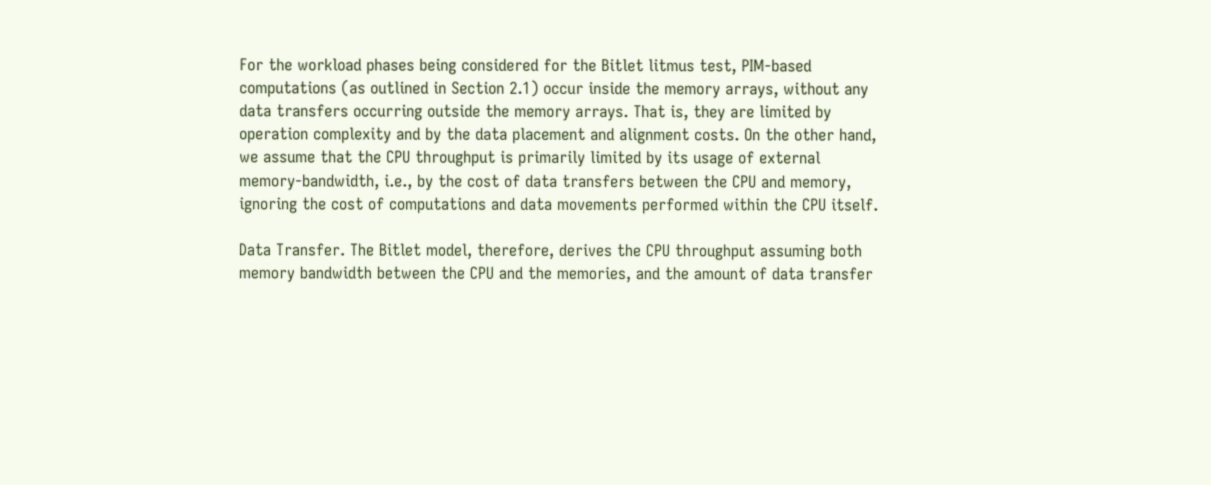For the workload phases being considered for the Bitlet litmus test, PIM-based computations (as outlined in Section 2.1) occur inside the memory arrays, without any data transfers occurring outside the memory arrays. That is, they are limited by operation complexity and by the data placement and alignment costs. On the other hand, we assume that the CPU throughput is primarily limited by its usage of external memory-bandwidth, i.e., by the cost of data transfers between the CPU and memory, ignoring the cost of computations and data movements performed within the CPU itself.

Data Transfer. The Bitlet model, therefore, derives the CPU throughput assuming both memory bandwidth between the CPU and the memories, and the amount of data transfer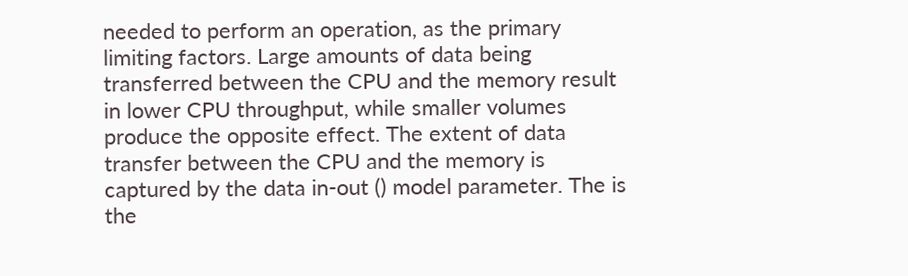needed to perform an operation, as the primary limiting factors. Large amounts of data being transferred between the CPU and the memory result in lower CPU throughput, while smaller volumes produce the opposite effect. The extent of data transfer between the CPU and the memory is captured by the data in-out () model parameter. The is the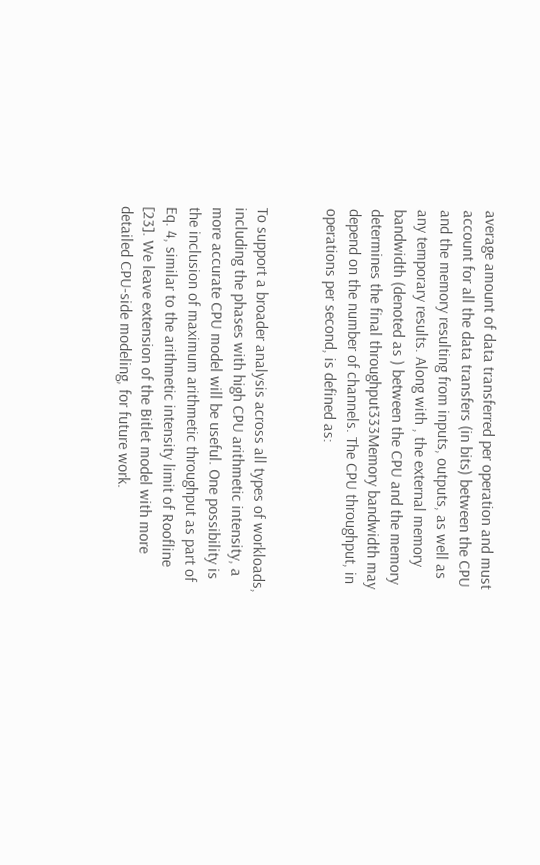average amount of data transferred per operation and must account for all the data transfers (in bits) between the CPU and the memory resulting from inputs, outputs, as well as any temporary results. Along with , the external memory bandwidth (denoted as ) between the CPU and the memory determines the final throughput333Memory bandwidth may depend on the number of channels. The CPU throughput, in operations per second, is defined as:


To support a broader analysis across all types of workloads, including the phases with high CPU arithmetic intensity, a more accurate CPU model will be useful. One possibility is the inclusion of maximum arithmetic throughput as part of Eq. 4, similar to the arithmetic intensity limit of Roofline [23]. We leave extension of the Bitlet model with more detailed CPU-side modeling, for future work.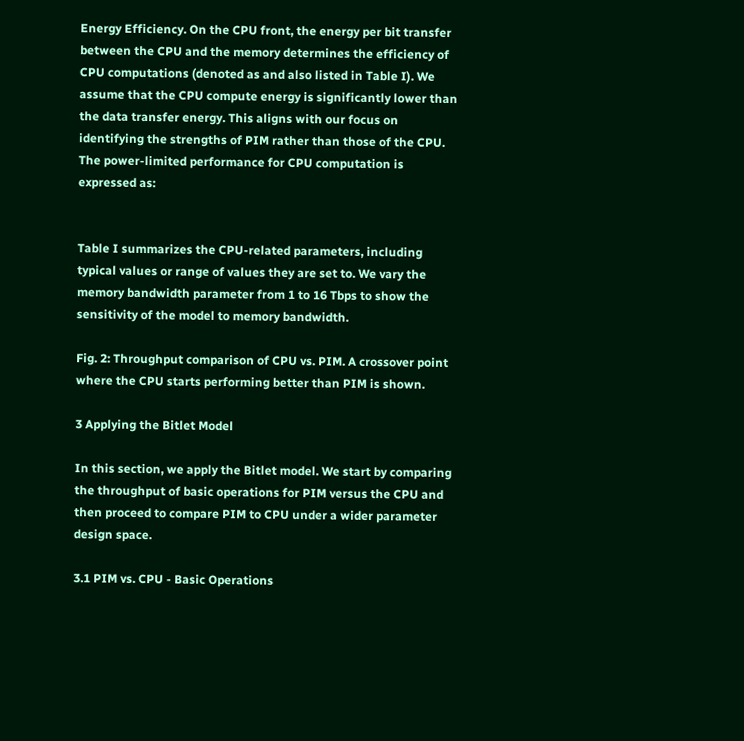Energy Efficiency. On the CPU front, the energy per bit transfer between the CPU and the memory determines the efficiency of CPU computations (denoted as and also listed in Table I). We assume that the CPU compute energy is significantly lower than the data transfer energy. This aligns with our focus on identifying the strengths of PIM rather than those of the CPU. The power-limited performance for CPU computation is expressed as:


Table I summarizes the CPU-related parameters, including typical values or range of values they are set to. We vary the memory bandwidth parameter from 1 to 16 Tbps to show the sensitivity of the model to memory bandwidth.

Fig. 2: Throughput comparison of CPU vs. PIM. A crossover point where the CPU starts performing better than PIM is shown.

3 Applying the Bitlet Model

In this section, we apply the Bitlet model. We start by comparing the throughput of basic operations for PIM versus the CPU and then proceed to compare PIM to CPU under a wider parameter design space.

3.1 PIM vs. CPU - Basic Operations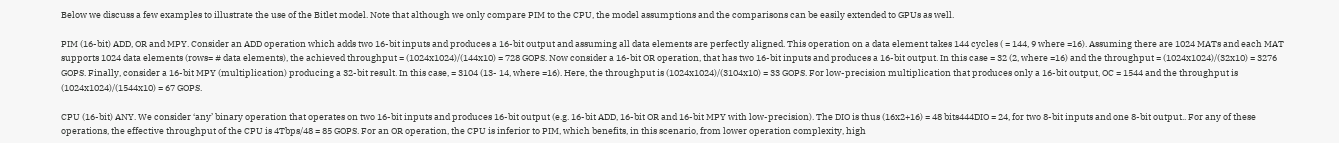Below we discuss a few examples to illustrate the use of the Bitlet model. Note that although we only compare PIM to the CPU, the model assumptions and the comparisons can be easily extended to GPUs as well.

PIM (16-bit) ADD, OR and MPY. Consider an ADD operation which adds two 16-bit inputs and produces a 16-bit output and assuming all data elements are perfectly aligned. This operation on a data element takes 144 cycles ( = 144, 9 where =16). Assuming there are 1024 MATs and each MAT supports 1024 data elements (rows= # data elements), the achieved throughput = (1024x1024)/(144x10) = 728 GOPS. Now consider a 16-bit OR operation, that has two 16-bit inputs and produces a 16-bit output. In this case = 32 (2, where =16) and the throughput = (1024x1024)/(32x10) = 3276 GOPS. Finally, consider a 16-bit MPY (multiplication) producing a 32-bit result. In this case, = 3104 (13- 14, where =16). Here, the throughput is (1024x1024)/(3104x10) = 33 GOPS. For low-precision multiplication that produces only a 16-bit output, OC = 1544 and the throughput is (1024x1024)/(1544x10) = 67 GOPS.

CPU (16-bit) ANY. We consider ‘any’ binary operation that operates on two 16-bit inputs and produces 16-bit output (e.g. 16-bit ADD, 16-bit OR and 16-bit MPY with low-precision). The DIO is thus (16x2+16) = 48 bits444DIO = 24, for two 8-bit inputs and one 8-bit output.. For any of these operations, the effective throughput of the CPU is 4Tbps/48 = 85 GOPS. For an OR operation, the CPU is inferior to PIM, which benefits, in this scenario, from lower operation complexity, high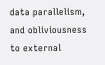data parallelism, and obliviousness to external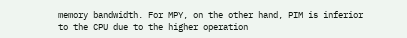memory bandwidth. For MPY, on the other hand, PIM is inferior to the CPU due to the higher operation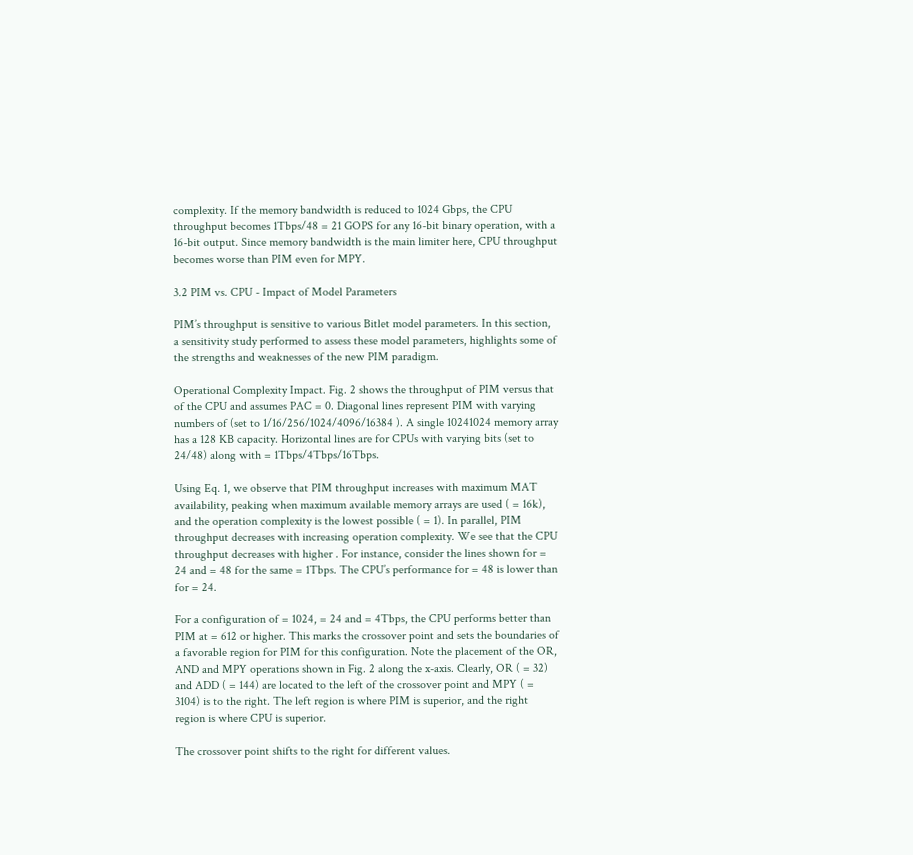complexity. If the memory bandwidth is reduced to 1024 Gbps, the CPU throughput becomes 1Tbps/48 = 21 GOPS for any 16-bit binary operation, with a 16-bit output. Since memory bandwidth is the main limiter here, CPU throughput becomes worse than PIM even for MPY.

3.2 PIM vs. CPU - Impact of Model Parameters

PIM’s throughput is sensitive to various Bitlet model parameters. In this section, a sensitivity study performed to assess these model parameters, highlights some of the strengths and weaknesses of the new PIM paradigm.

Operational Complexity Impact. Fig. 2 shows the throughput of PIM versus that of the CPU and assumes PAC = 0. Diagonal lines represent PIM with varying numbers of (set to 1/16/256/1024/4096/16384 ). A single 10241024 memory array has a 128 KB capacity. Horizontal lines are for CPUs with varying bits (set to 24/48) along with = 1Tbps/4Tbps/16Tbps.

Using Eq. 1, we observe that PIM throughput increases with maximum MAT availability, peaking when maximum available memory arrays are used ( = 16k), and the operation complexity is the lowest possible ( = 1). In parallel, PIM throughput decreases with increasing operation complexity. We see that the CPU throughput decreases with higher . For instance, consider the lines shown for = 24 and = 48 for the same = 1Tbps. The CPU’s performance for = 48 is lower than for = 24.

For a configuration of = 1024, = 24 and = 4Tbps, the CPU performs better than PIM at = 612 or higher. This marks the crossover point and sets the boundaries of a favorable region for PIM for this configuration. Note the placement of the OR, AND and MPY operations shown in Fig. 2 along the x-axis. Clearly, OR ( = 32) and ADD ( = 144) are located to the left of the crossover point and MPY ( = 3104) is to the right. The left region is where PIM is superior, and the right region is where CPU is superior.

The crossover point shifts to the right for different values.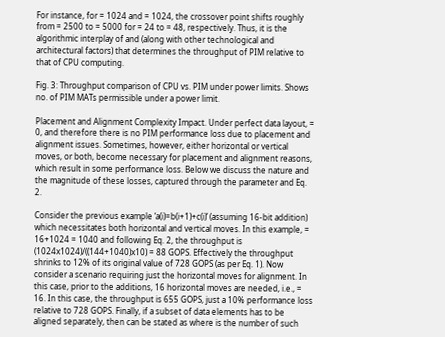For instance, for = 1024 and = 1024, the crossover point shifts roughly from = 2500 to = 5000 for = 24 to = 48, respectively. Thus, it is the algorithmic interplay of and (along with other technological and architectural factors) that determines the throughput of PIM relative to that of CPU computing.

Fig. 3: Throughput comparison of CPU vs. PIM under power limits. Shows no. of PIM MATs permissible under a power limit.

Placement and Alignment Complexity Impact. Under perfect data layout, = 0, and therefore there is no PIM performance loss due to placement and alignment issues. Sometimes, however, either horizontal or vertical moves, or both, become necessary for placement and alignment reasons, which result in some performance loss. Below we discuss the nature and the magnitude of these losses, captured through the parameter and Eq. 2.

Consider the previous example ‘a(i)=b(i+1)+c(i)’ (assuming 16-bit addition) which necessitates both horizontal and vertical moves. In this example, = 16+1024 = 1040 and following Eq. 2, the throughput is (1024x1024)/((144+1040)x10) = 88 GOPS. Effectively the throughput shrinks to 12% of its original value of 728 GOPS (as per Eq. 1). Now consider a scenario requiring just the horizontal moves for alignment. In this case, prior to the additions, 16 horizontal moves are needed, i.e., = 16. In this case, the throughput is 655 GOPS, just a 10% performance loss relative to 728 GOPS. Finally, if a subset of data elements has to be aligned separately, then can be stated as where is the number of such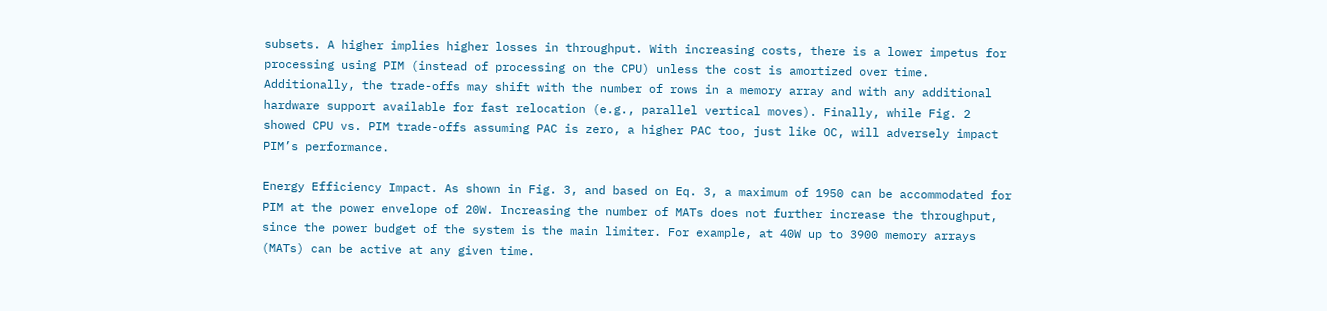subsets. A higher implies higher losses in throughput. With increasing costs, there is a lower impetus for processing using PIM (instead of processing on the CPU) unless the cost is amortized over time. Additionally, the trade-offs may shift with the number of rows in a memory array and with any additional hardware support available for fast relocation (e.g., parallel vertical moves). Finally, while Fig. 2 showed CPU vs. PIM trade-offs assuming PAC is zero, a higher PAC too, just like OC, will adversely impact PIM’s performance.

Energy Efficiency Impact. As shown in Fig. 3, and based on Eq. 3, a maximum of 1950 can be accommodated for PIM at the power envelope of 20W. Increasing the number of MATs does not further increase the throughput, since the power budget of the system is the main limiter. For example, at 40W up to 3900 memory arrays (MATs) can be active at any given time.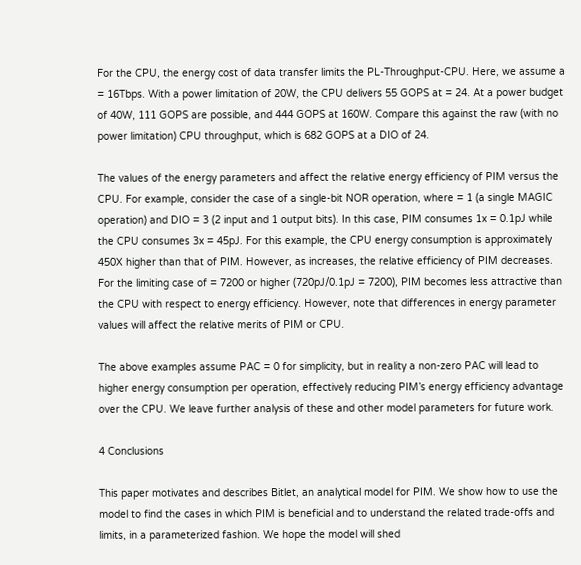For the CPU, the energy cost of data transfer limits the PL-Throughput-CPU. Here, we assume a = 16Tbps. With a power limitation of 20W, the CPU delivers 55 GOPS at = 24. At a power budget of 40W, 111 GOPS are possible, and 444 GOPS at 160W. Compare this against the raw (with no power limitation) CPU throughput, which is 682 GOPS at a DIO of 24.

The values of the energy parameters and affect the relative energy efficiency of PIM versus the CPU. For example, consider the case of a single-bit NOR operation, where = 1 (a single MAGIC operation) and DIO = 3 (2 input and 1 output bits). In this case, PIM consumes 1x = 0.1pJ while the CPU consumes 3x = 45pJ. For this example, the CPU energy consumption is approximately 450X higher than that of PIM. However, as increases, the relative efficiency of PIM decreases. For the limiting case of = 7200 or higher (720pJ/0.1pJ = 7200), PIM becomes less attractive than the CPU with respect to energy efficiency. However, note that differences in energy parameter values will affect the relative merits of PIM or CPU.

The above examples assume PAC = 0 for simplicity, but in reality a non-zero PAC will lead to higher energy consumption per operation, effectively reducing PIM’s energy efficiency advantage over the CPU. We leave further analysis of these and other model parameters for future work.

4 Conclusions

This paper motivates and describes Bitlet, an analytical model for PIM. We show how to use the model to find the cases in which PIM is beneficial and to understand the related trade-offs and limits, in a parameterized fashion. We hope the model will shed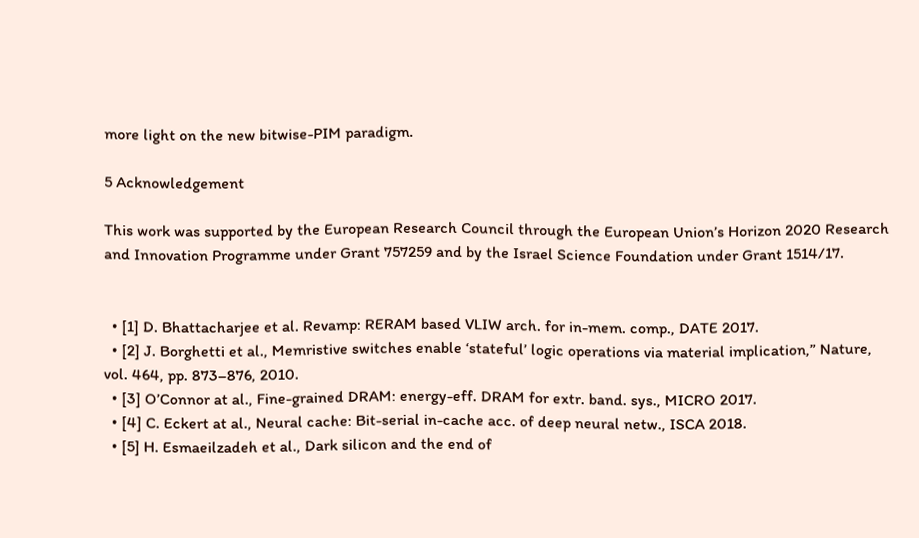more light on the new bitwise-PIM paradigm.

5 Acknowledgement

This work was supported by the European Research Council through the European Union’s Horizon 2020 Research and Innovation Programme under Grant 757259 and by the Israel Science Foundation under Grant 1514/17.


  • [1] D. Bhattacharjee et al. Revamp: RERAM based VLIW arch. for in-mem. comp., DATE 2017.
  • [2] J. Borghetti et al., Memristive switches enable ‘stateful’ logic operations via material implication,” Nature, vol. 464, pp. 873–876, 2010.
  • [3] O’Connor at al., Fine-grained DRAM: energy-eff. DRAM for extr. band. sys., MICRO 2017.
  • [4] C. Eckert at al., Neural cache: Bit-serial in-cache acc. of deep neural netw., ISCA 2018.
  • [5] H. Esmaeilzadeh et al., Dark silicon and the end of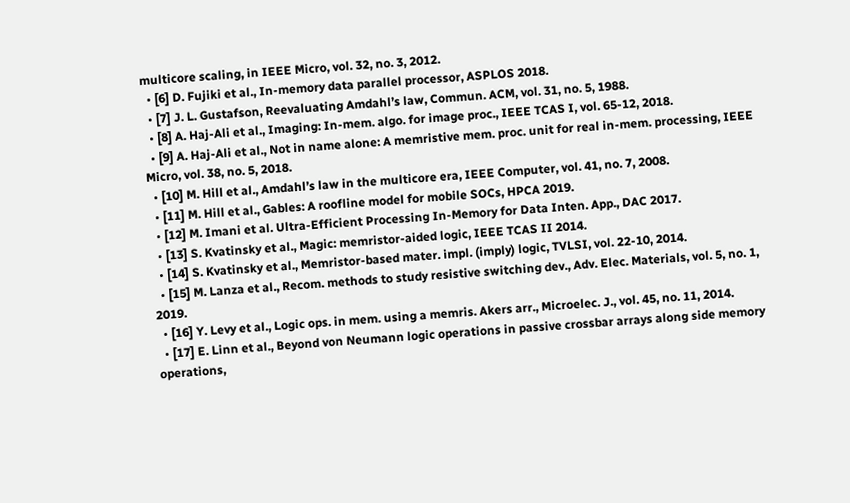multicore scaling, in IEEE Micro, vol. 32, no. 3, 2012.
  • [6] D. Fujiki et al., In-memory data parallel processor, ASPLOS 2018.
  • [7] J. L. Gustafson, Reevaluating Amdahl’s law, Commun. ACM, vol. 31, no. 5, 1988.
  • [8] A. Haj-Ali et al., Imaging: In-mem. algo. for image proc., IEEE TCAS I, vol. 65-12, 2018.
  • [9] A. Haj-Ali et al., Not in name alone: A memristive mem. proc. unit for real in-mem. processing, IEEE Micro, vol. 38, no. 5, 2018.
  • [10] M. Hill et al., Amdahl’s law in the multicore era, IEEE Computer, vol. 41, no. 7, 2008.
  • [11] M. Hill et al., Gables: A roofline model for mobile SOCs, HPCA 2019.
  • [12] M. Imani et al. Ultra-Efficient Processing In-Memory for Data Inten. App., DAC 2017.
  • [13] S. Kvatinsky et al., Magic: memristor-aided logic, IEEE TCAS II 2014.
  • [14] S. Kvatinsky et al., Memristor-based mater. impl. (imply) logic, TVLSI, vol. 22-10, 2014.
  • [15] M. Lanza et al., Recom. methods to study resistive switching dev., Adv. Elec. Materials, vol. 5, no. 1, 2019.
  • [16] Y. Levy et al., Logic ops. in mem. using a memris. Akers arr., Microelec. J., vol. 45, no. 11, 2014.
  • [17] E. Linn et al., Beyond von Neumann logic operations in passive crossbar arrays along side memory operations,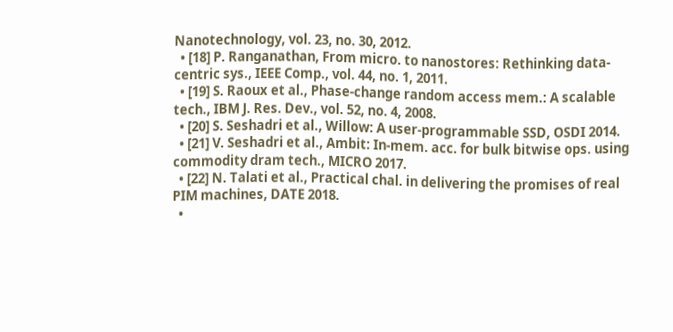Nanotechnology, vol. 23, no. 30, 2012.
  • [18] P. Ranganathan, From micro. to nanostores: Rethinking data-centric sys., IEEE Comp., vol. 44, no. 1, 2011.
  • [19] S. Raoux et al., Phase-change random access mem.: A scalable tech., IBM J. Res. Dev., vol. 52, no. 4, 2008.
  • [20] S. Seshadri et al., Willow: A user-programmable SSD, OSDI 2014.
  • [21] V. Seshadri et al., Ambit: In-mem. acc. for bulk bitwise ops. using commodity dram tech., MICRO 2017.
  • [22] N. Talati et al., Practical chal. in delivering the promises of real PIM machines, DATE 2018.
  •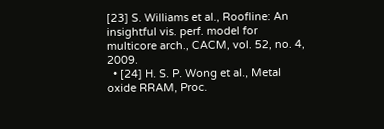[23] S. Williams et al., Roofline: An insightful vis. perf. model for multicore arch., CACM, vol. 52, no. 4, 2009.
  • [24] H. S. P. Wong et al., Metal oxide RRAM, Proc.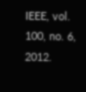IEEE, vol. 100, no. 6, 2012.